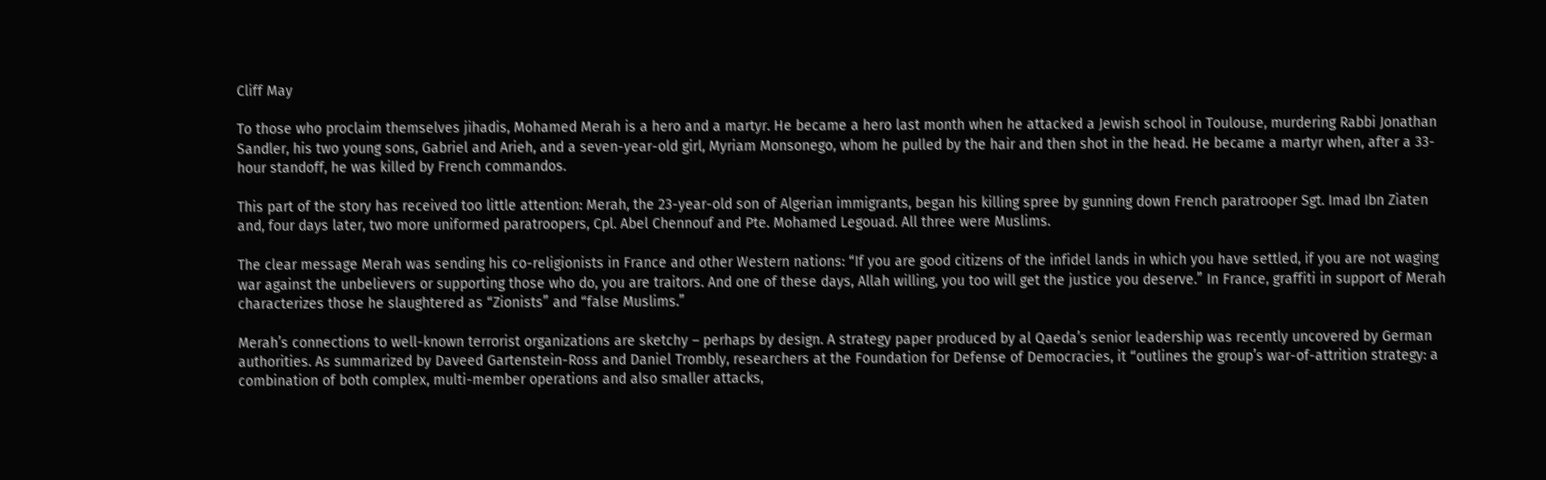Cliff May

To those who proclaim themselves jihadis, Mohamed Merah is a hero and a martyr. He became a hero last month when he attacked a Jewish school in Toulouse, murdering Rabbi Jonathan Sandler, his two young sons, Gabriel and Arieh, and a seven-year-old girl, Myriam Monsonego, whom he pulled by the hair and then shot in the head. He became a martyr when, after a 33-hour standoff, he was killed by French commandos.

This part of the story has received too little attention: Merah, the 23-year-old son of Algerian immigrants, began his killing spree by gunning down French paratrooper Sgt. Imad Ibn Ziaten and, four days later, two more uniformed paratroopers, Cpl. Abel Chennouf and Pte. Mohamed Legouad. All three were Muslims.

The clear message Merah was sending his co-religionists in France and other Western nations: “If you are good citizens of the infidel lands in which you have settled, if you are not waging war against the unbelievers or supporting those who do, you are traitors. And one of these days, Allah willing, you too will get the justice you deserve.” In France, graffiti in support of Merah characterizes those he slaughtered as “Zionists” and “false Muslims.”

Merah’s connections to well-known terrorist organizations are sketchy – perhaps by design. A strategy paper produced by al Qaeda’s senior leadership was recently uncovered by German authorities. As summarized by Daveed Gartenstein-Ross and Daniel Trombly, researchers at the Foundation for Defense of Democracies, it “outlines the group’s war-of-attrition strategy: a combination of both complex, multi-member operations and also smaller attacks,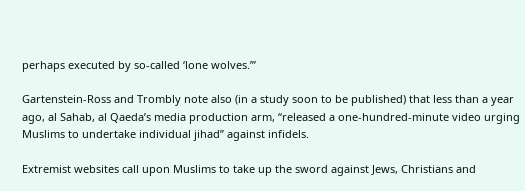perhaps executed by so-called ‘lone wolves.’”

Gartenstein-Ross and Trombly note also (in a study soon to be published) that less than a year ago, al Sahab, al Qaeda’s media production arm, “released a one-hundred-minute video urging Muslims to undertake individual jihad” against infidels.

Extremist websites call upon Muslims to take up the sword against Jews, Christians and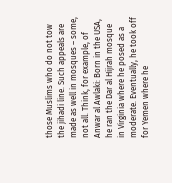those Muslims who do not tow the jihadi line. Such appeals are made as well in mosques – some, not all. Think, for example, of Anwar al Awlaki: Born in the USA, he ran the Dar al Hijrah mosque in Virginia where he posed as a moderate. Eventually, he took off for Yemen where he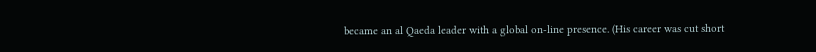became an al Qaeda leader with a global on-line presence. (His career was cut short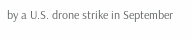by a U.S. drone strike in September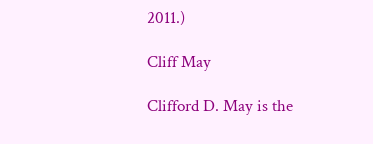2011.)

Cliff May

Clifford D. May is the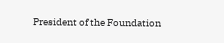President of the Foundation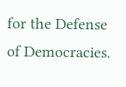for the Defense of Democracies.